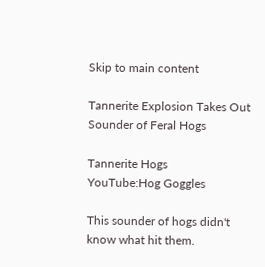Skip to main content

Tannerite Explosion Takes Out Sounder of Feral Hogs

Tannerite Hogs
YouTube:Hog Goggles

This sounder of hogs didn't know what hit them.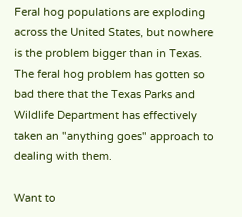Feral hog populations are exploding across the United States, but nowhere is the problem bigger than in Texas. The feral hog problem has gotten so bad there that the Texas Parks and Wildlife Department has effectively taken an "anything goes" approach to dealing with them.

Want to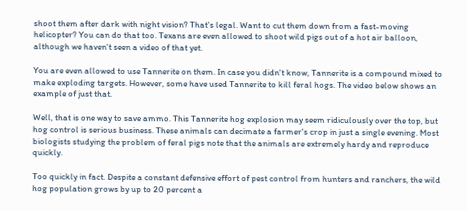shoot them after dark with night vision? That's legal. Want to cut them down from a fast-moving helicopter? You can do that too. Texans are even allowed to shoot wild pigs out of a hot air balloon, although we haven't seen a video of that yet.

You are even allowed to use Tannerite on them. In case you didn't know, Tannerite is a compound mixed to make exploding targets. However, some have used Tannerite to kill feral hogs. The video below shows an example of just that.

Well, that is one way to save ammo. This Tannerite hog explosion may seem ridiculously over the top, but hog control is serious business. These animals can decimate a farmer's crop in just a single evening. Most biologists studying the problem of feral pigs note that the animals are extremely hardy and reproduce quickly.

Too quickly in fact. Despite a constant defensive effort of pest control from hunters and ranchers, the wild hog population grows by up to 20 percent a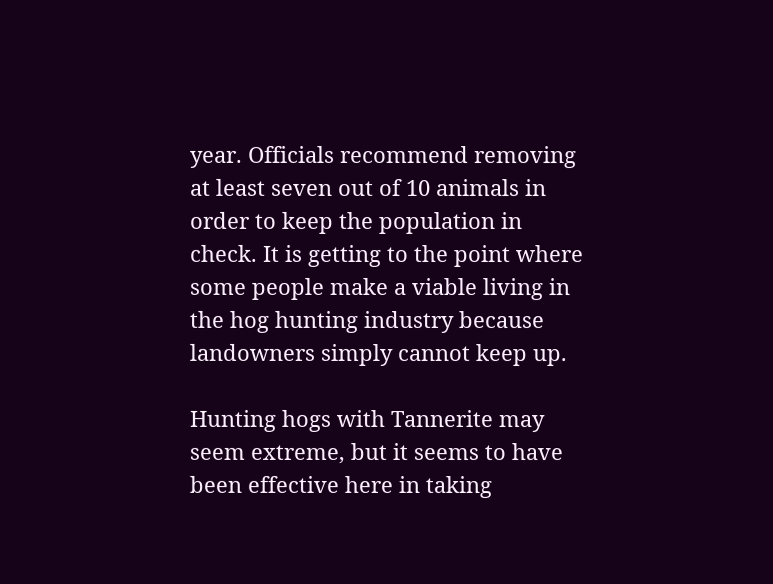year. Officials recommend removing at least seven out of 10 animals in order to keep the population in check. It is getting to the point where some people make a viable living in the hog hunting industry because landowners simply cannot keep up.

Hunting hogs with Tannerite may seem extreme, but it seems to have been effective here in taking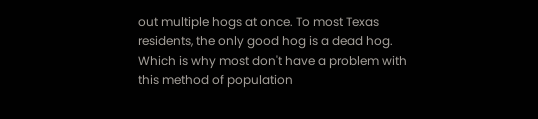out multiple hogs at once. To most Texas residents, the only good hog is a dead hog. Which is why most don't have a problem with this method of population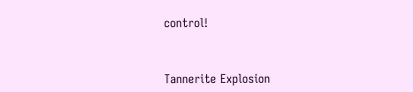control!



Tannerite Explosion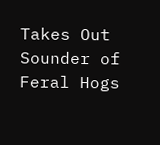Takes Out Sounder of Feral Hogs